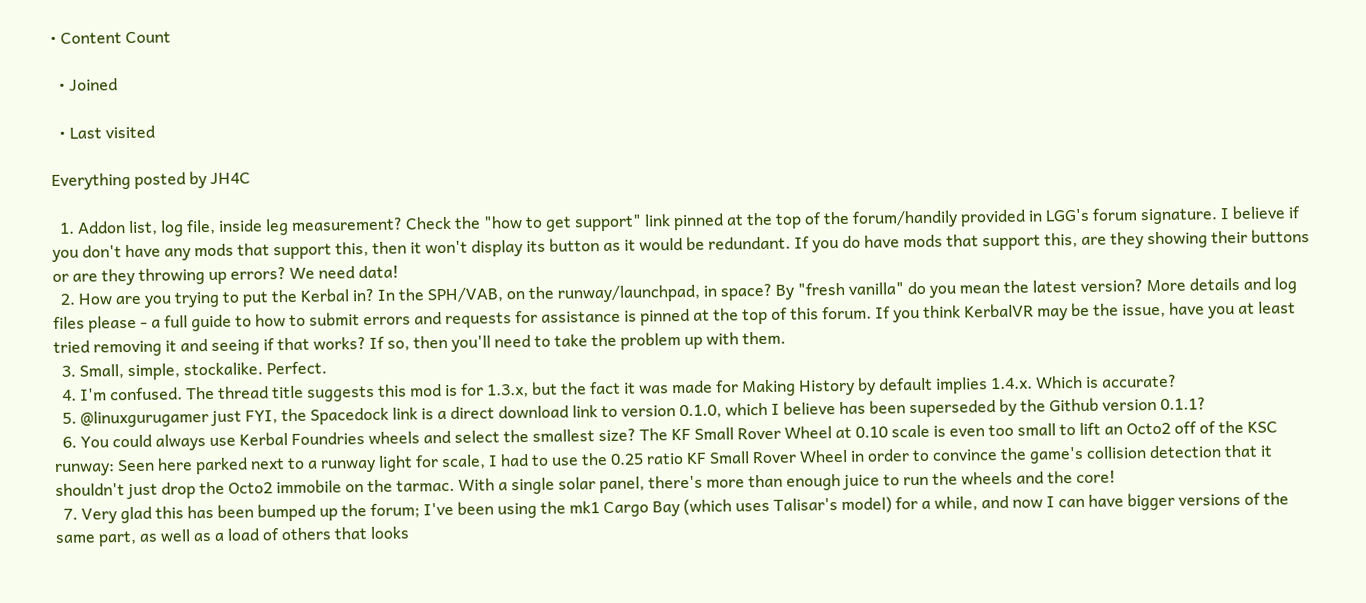• Content Count

  • Joined

  • Last visited

Everything posted by JH4C

  1. Addon list, log file, inside leg measurement? Check the "how to get support" link pinned at the top of the forum/handily provided in LGG's forum signature. I believe if you don't have any mods that support this, then it won't display its button as it would be redundant. If you do have mods that support this, are they showing their buttons or are they throwing up errors? We need data!
  2. How are you trying to put the Kerbal in? In the SPH/VAB, on the runway/launchpad, in space? By "fresh vanilla" do you mean the latest version? More details and log files please - a full guide to how to submit errors and requests for assistance is pinned at the top of this forum. If you think KerbalVR may be the issue, have you at least tried removing it and seeing if that works? If so, then you'll need to take the problem up with them.
  3. Small, simple, stockalike. Perfect.
  4. I'm confused. The thread title suggests this mod is for 1.3.x, but the fact it was made for Making History by default implies 1.4.x. Which is accurate?
  5. @linuxgurugamer just FYI, the Spacedock link is a direct download link to version 0.1.0, which I believe has been superseded by the Github version 0.1.1?
  6. You could always use Kerbal Foundries wheels and select the smallest size? The KF Small Rover Wheel at 0.10 scale is even too small to lift an Octo2 off of the KSC runway: Seen here parked next to a runway light for scale, I had to use the 0.25 ratio KF Small Rover Wheel in order to convince the game's collision detection that it shouldn't just drop the Octo2 immobile on the tarmac. With a single solar panel, there's more than enough juice to run the wheels and the core!
  7. Very glad this has been bumped up the forum; I've been using the mk1 Cargo Bay (which uses Talisar's model) for a while, and now I can have bigger versions of the same part, as well as a load of others that looks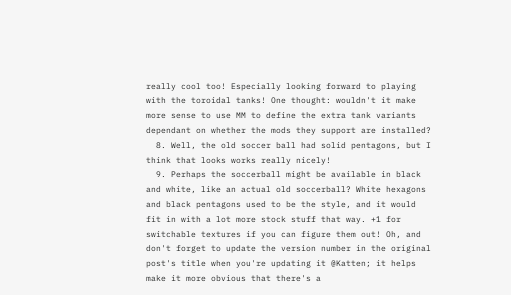really cool too! Especially looking forward to playing with the toroidal tanks! One thought: wouldn't it make more sense to use MM to define the extra tank variants dependant on whether the mods they support are installed?
  8. Well, the old soccer ball had solid pentagons, but I think that looks works really nicely!
  9. Perhaps the soccerball might be available in black and white, like an actual old soccerball? White hexagons and black pentagons used to be the style, and it would fit in with a lot more stock stuff that way. +1 for switchable textures if you can figure them out! Oh, and don't forget to update the version number in the original post's title when you're updating it @Katten; it helps make it more obvious that there's a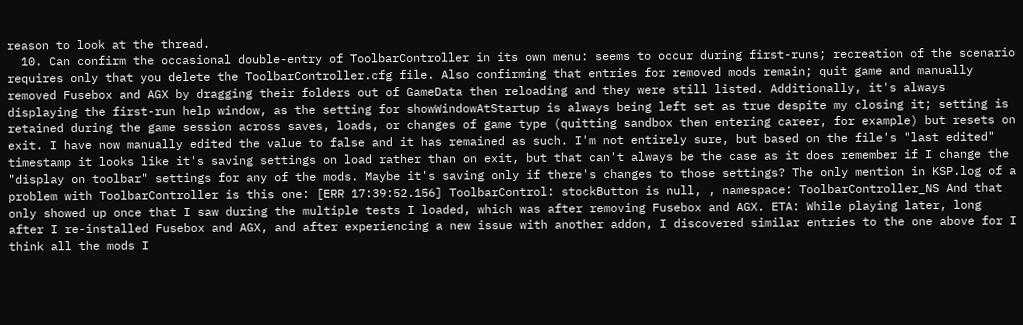reason to look at the thread.
  10. Can confirm the occasional double-entry of ToolbarController in its own menu: seems to occur during first-runs; recreation of the scenario requires only that you delete the ToolbarController.cfg file. Also confirming that entries for removed mods remain; quit game and manually removed Fusebox and AGX by dragging their folders out of GameData then reloading and they were still listed. Additionally, it's always displaying the first-run help window, as the setting for showWindowAtStartup is always being left set as true despite my closing it; setting is retained during the game session across saves, loads, or changes of game type (quitting sandbox then entering career, for example) but resets on exit. I have now manually edited the value to false and it has remained as such. I'm not entirely sure, but based on the file's "last edited" timestamp it looks like it's saving settings on load rather than on exit, but that can't always be the case as it does remember if I change the "display on toolbar" settings for any of the mods. Maybe it's saving only if there's changes to those settings? The only mention in KSP.log of a problem with ToolbarController is this one: [ERR 17:39:52.156] ToolbarControl: stockButton is null, , namespace: ToolbarController_NS And that only showed up once that I saw during the multiple tests I loaded, which was after removing Fusebox and AGX. ETA: While playing later, long after I re-installed Fusebox and AGX, and after experiencing a new issue with another addon, I discovered similar entries to the one above for I think all the mods I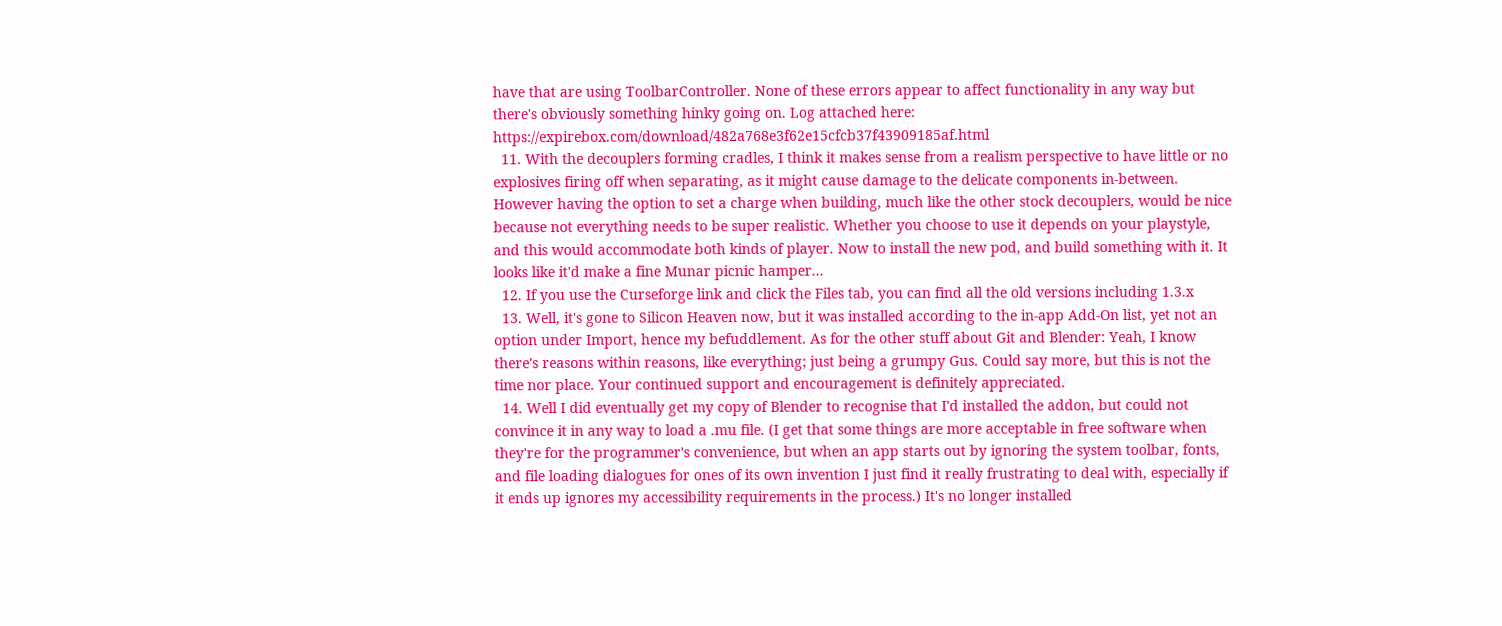have that are using ToolbarController. None of these errors appear to affect functionality in any way but there's obviously something hinky going on. Log attached here: https://expirebox.com/download/482a768e3f62e15cfcb37f43909185af.html
  11. With the decouplers forming cradles, I think it makes sense from a realism perspective to have little or no explosives firing off when separating, as it might cause damage to the delicate components in-between. However having the option to set a charge when building, much like the other stock decouplers, would be nice because not everything needs to be super realistic. Whether you choose to use it depends on your playstyle, and this would accommodate both kinds of player. Now to install the new pod, and build something with it. It looks like it'd make a fine Munar picnic hamper...
  12. If you use the Curseforge link and click the Files tab, you can find all the old versions including 1.3.x
  13. Well, it's gone to Silicon Heaven now, but it was installed according to the in-app Add-On list, yet not an option under Import, hence my befuddlement. As for the other stuff about Git and Blender: Yeah, I know there's reasons within reasons, like everything; just being a grumpy Gus. Could say more, but this is not the time nor place. Your continued support and encouragement is definitely appreciated.
  14. Well I did eventually get my copy of Blender to recognise that I'd installed the addon, but could not convince it in any way to load a .mu file. (I get that some things are more acceptable in free software when they're for the programmer's convenience, but when an app starts out by ignoring the system toolbar, fonts, and file loading dialogues for ones of its own invention I just find it really frustrating to deal with, especially if it ends up ignores my accessibility requirements in the process.) It's no longer installed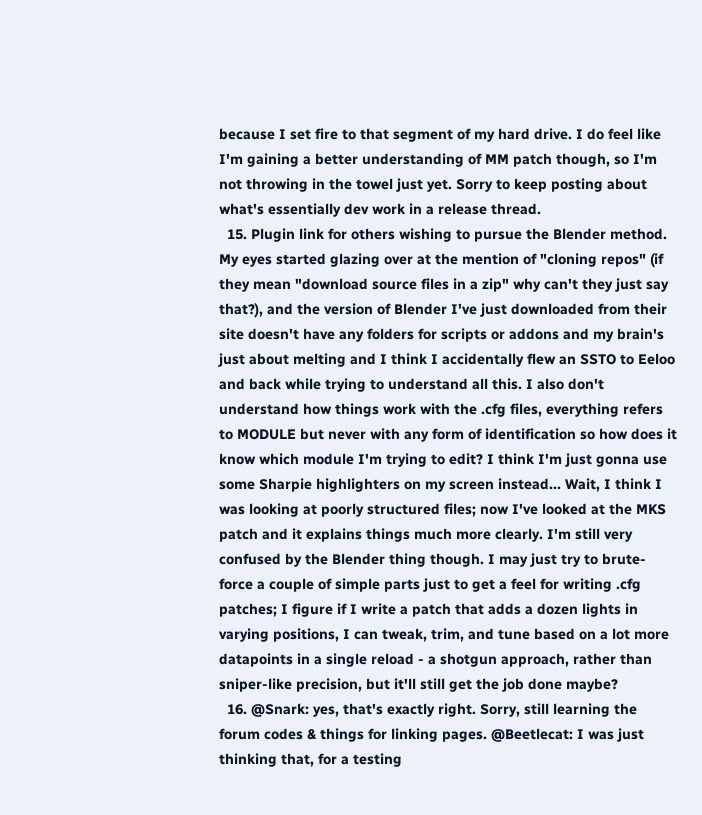because I set fire to that segment of my hard drive. I do feel like I'm gaining a better understanding of MM patch though, so I'm not throwing in the towel just yet. Sorry to keep posting about what's essentially dev work in a release thread.
  15. Plugin link for others wishing to pursue the Blender method. My eyes started glazing over at the mention of "cloning repos" (if they mean "download source files in a zip" why can't they just say that?), and the version of Blender I've just downloaded from their site doesn't have any folders for scripts or addons and my brain's just about melting and I think I accidentally flew an SSTO to Eeloo and back while trying to understand all this. I also don't understand how things work with the .cfg files, everything refers to MODULE but never with any form of identification so how does it know which module I'm trying to edit? I think I'm just gonna use some Sharpie highlighters on my screen instead... Wait, I think I was looking at poorly structured files; now I've looked at the MKS patch and it explains things much more clearly. I'm still very confused by the Blender thing though. I may just try to brute-force a couple of simple parts just to get a feel for writing .cfg patches; I figure if I write a patch that adds a dozen lights in varying positions, I can tweak, trim, and tune based on a lot more datapoints in a single reload - a shotgun approach, rather than sniper-like precision, but it'll still get the job done maybe?
  16. @Snark: yes, that's exactly right. Sorry, still learning the forum codes & things for linking pages. @Beetlecat: I was just thinking that, for a testing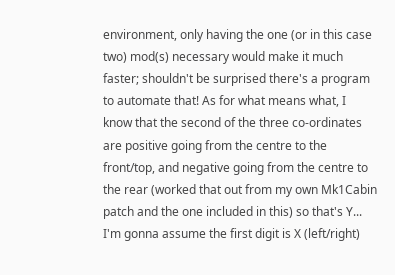environment, only having the one (or in this case two) mod(s) necessary would make it much faster; shouldn't be surprised there's a program to automate that! As for what means what, I know that the second of the three co-ordinates are positive going from the centre to the front/top, and negative going from the centre to the rear (worked that out from my own Mk1Cabin patch and the one included in this) so that's Y... I'm gonna assume the first digit is X (left/right)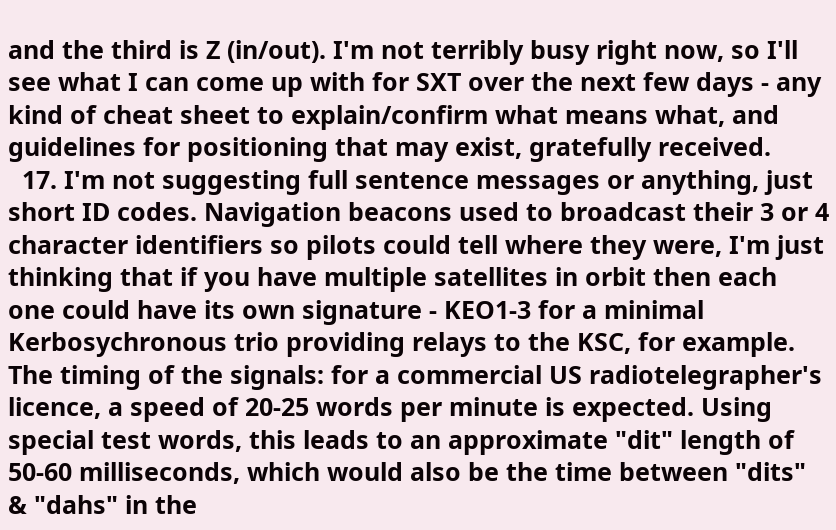and the third is Z (in/out). I'm not terribly busy right now, so I'll see what I can come up with for SXT over the next few days - any kind of cheat sheet to explain/confirm what means what, and guidelines for positioning that may exist, gratefully received.
  17. I'm not suggesting full sentence messages or anything, just short ID codes. Navigation beacons used to broadcast their 3 or 4 character identifiers so pilots could tell where they were, I'm just thinking that if you have multiple satellites in orbit then each one could have its own signature - KEO1-3 for a minimal Kerbosychronous trio providing relays to the KSC, for example. The timing of the signals: for a commercial US radiotelegrapher's licence, a speed of 20-25 words per minute is expected. Using special test words, this leads to an approximate "dit" length of 50-60 milliseconds, which would also be the time between "dits" & "dahs" in the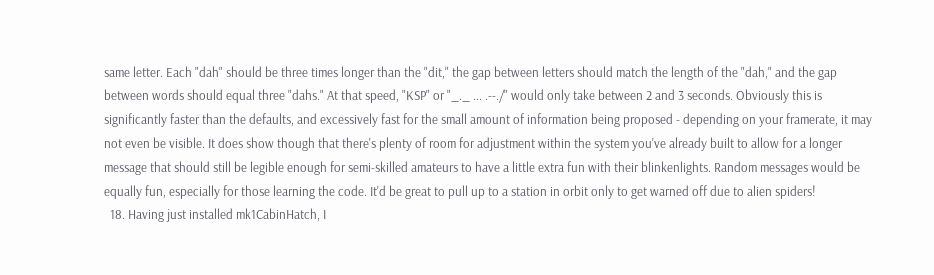same letter. Each "dah" should be three times longer than the "dit," the gap between letters should match the length of the "dah," and the gap between words should equal three "dahs." At that speed, "KSP" or "_._ ... .--./" would only take between 2 and 3 seconds. Obviously this is significantly faster than the defaults, and excessively fast for the small amount of information being proposed - depending on your framerate, it may not even be visible. It does show though that there's plenty of room for adjustment within the system you've already built to allow for a longer message that should still be legible enough for semi-skilled amateurs to have a little extra fun with their blinkenlights. Random messages would be equally fun, especially for those learning the code. It'd be great to pull up to a station in orbit only to get warned off due to alien spiders!
  18. Having just installed mk1CabinHatch, I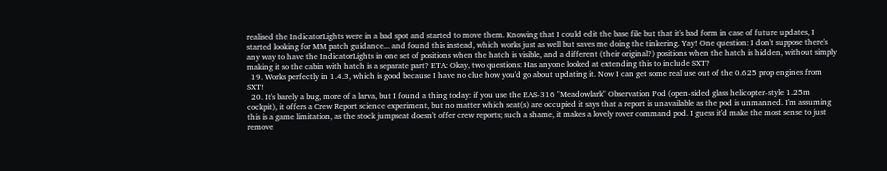realised the IndicatorLights were in a bad spot and started to move them. Knowing that I could edit the base file but that it's bad form in case of future updates, I started looking for MM patch guidance... and found this instead, which works just as well but saves me doing the tinkering. Yay! One question: I don't suppose there's any way to have the IndicatorLights in one set of positions when the hatch is visible, and a different (their original?) positions when the hatch is hidden, without simply making it so the cabin with hatch is a separate part? ETA: Okay, two questions: Has anyone looked at extending this to include SXT?
  19. Works perfectly in 1.4.3, which is good because I have no clue how you'd go about updating it. Now I can get some real use out of the 0.625 prop engines from SXT!
  20. It's barely a bug, more of a larva, but I found a thing today: if you use the EAS-316 "Meadowlark" Observation Pod (open-sided glass helicopter-style 1.25m cockpit), it offers a Crew Report science experiment, but no matter which seat(s) are occupied it says that a report is unavailable as the pod is unmanned. I'm assuming this is a game limitation, as the stock jumpseat doesn't offer crew reports; such a shame, it makes a lovely rover command pod. I guess it'd make the most sense to just remove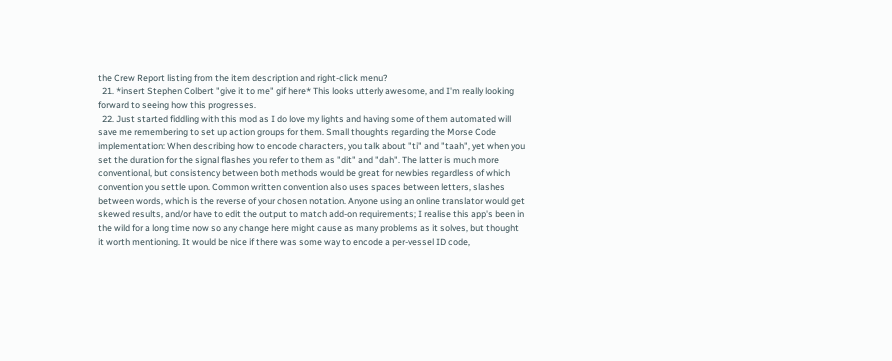the Crew Report listing from the item description and right-click menu?
  21. *insert Stephen Colbert "give it to me" gif here* This looks utterly awesome, and I'm really looking forward to seeing how this progresses.
  22. Just started fiddling with this mod as I do love my lights and having some of them automated will save me remembering to set up action groups for them. Small thoughts regarding the Morse Code implementation: When describing how to encode characters, you talk about "ti" and "taah", yet when you set the duration for the signal flashes you refer to them as "dit" and "dah". The latter is much more conventional, but consistency between both methods would be great for newbies regardless of which convention you settle upon. Common written convention also uses spaces between letters, slashes between words, which is the reverse of your chosen notation. Anyone using an online translator would get skewed results, and/or have to edit the output to match add-on requirements; I realise this app's been in the wild for a long time now so any change here might cause as many problems as it solves, but thought it worth mentioning. It would be nice if there was some way to encode a per-vessel ID code,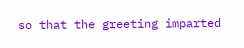so that the greeting imparted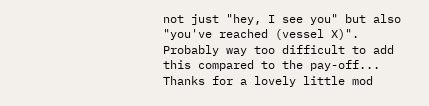not just "hey, I see you" but also "you've reached (vessel X)". Probably way too difficult to add this compared to the pay-off... Thanks for a lovely little mod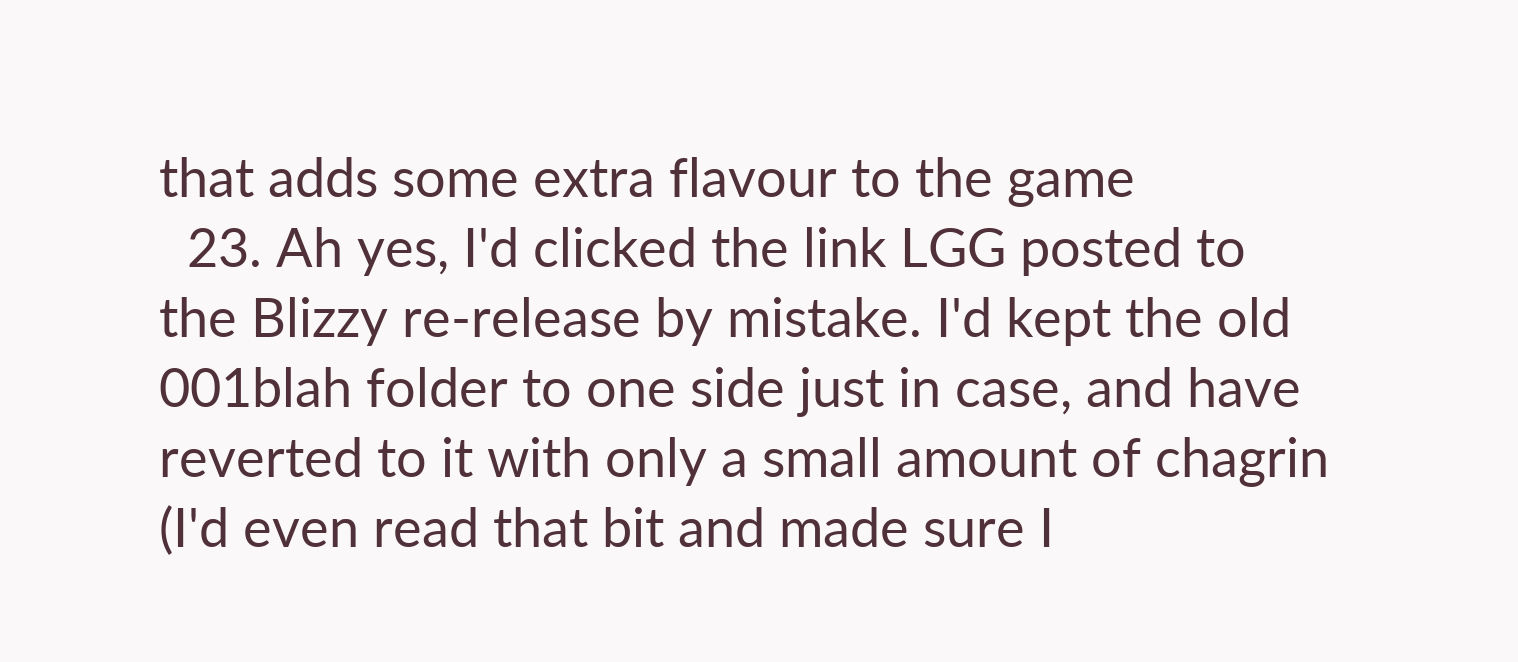that adds some extra flavour to the game
  23. Ah yes, I'd clicked the link LGG posted to the Blizzy re-release by mistake. I'd kept the old 001blah folder to one side just in case, and have reverted to it with only a small amount of chagrin (I'd even read that bit and made sure I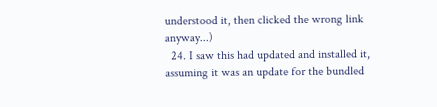understood it, then clicked the wrong link anyway...)
  24. I saw this had updated and installed it, assuming it was an update for the bundled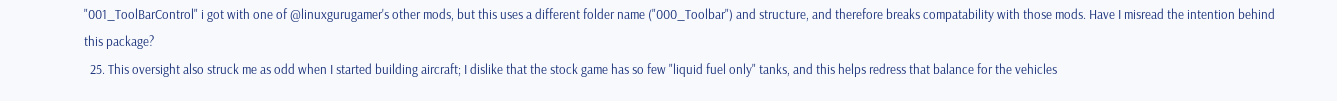"001_ToolBarControl" i got with one of @linuxgurugamer's other mods, but this uses a different folder name ("000_Toolbar") and structure, and therefore breaks compatability with those mods. Have I misread the intention behind this package?
  25. This oversight also struck me as odd when I started building aircraft; I dislike that the stock game has so few "liquid fuel only" tanks, and this helps redress that balance for the vehicles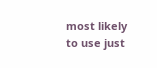most likely to use just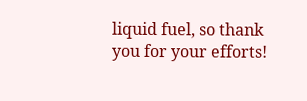liquid fuel, so thank you for your efforts!